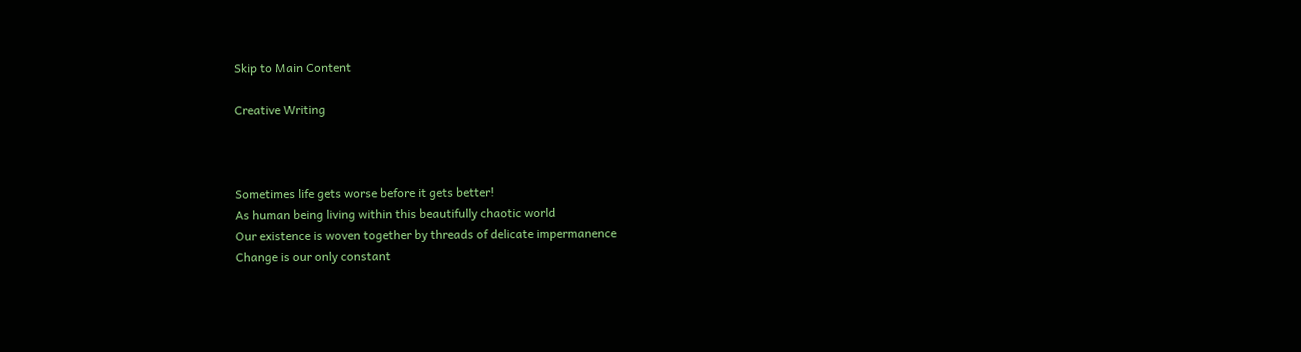Skip to Main Content

Creative Writing



Sometimes life gets worse before it gets better!
As human being living within this beautifully chaotic world
Our existence is woven together by threads of delicate impermanence
Change is our only constant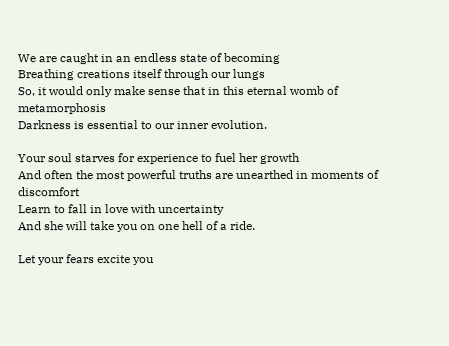We are caught in an endless state of becoming
Breathing creations itself through our lungs
So, it would only make sense that in this eternal womb of metamorphosis
Darkness is essential to our inner evolution.

Your soul starves for experience to fuel her growth
And often the most powerful truths are unearthed in moments of discomfort
Learn to fall in love with uncertainty
And she will take you on one hell of a ride.

Let your fears excite you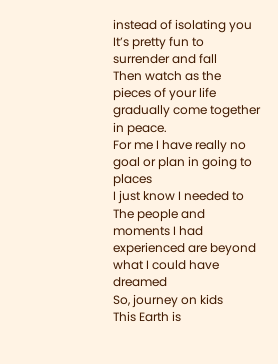instead of isolating you
It’s pretty fun to surrender and fall
Then watch as the pieces of your life gradually come together in peace.
For me I have really no goal or plan in going to places
I just know I needed to
The people and moments I had experienced are beyond what I could have dreamed
So, journey on kids
This Earth is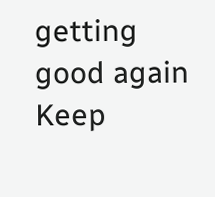getting good again
Keep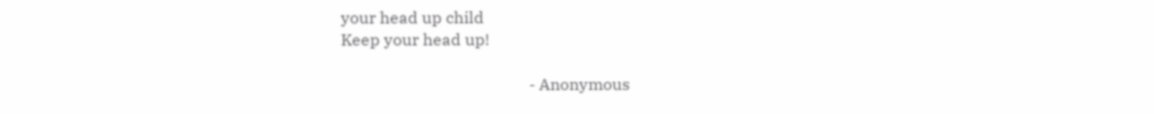your head up child
Keep your head up!

                                               - Anonymous